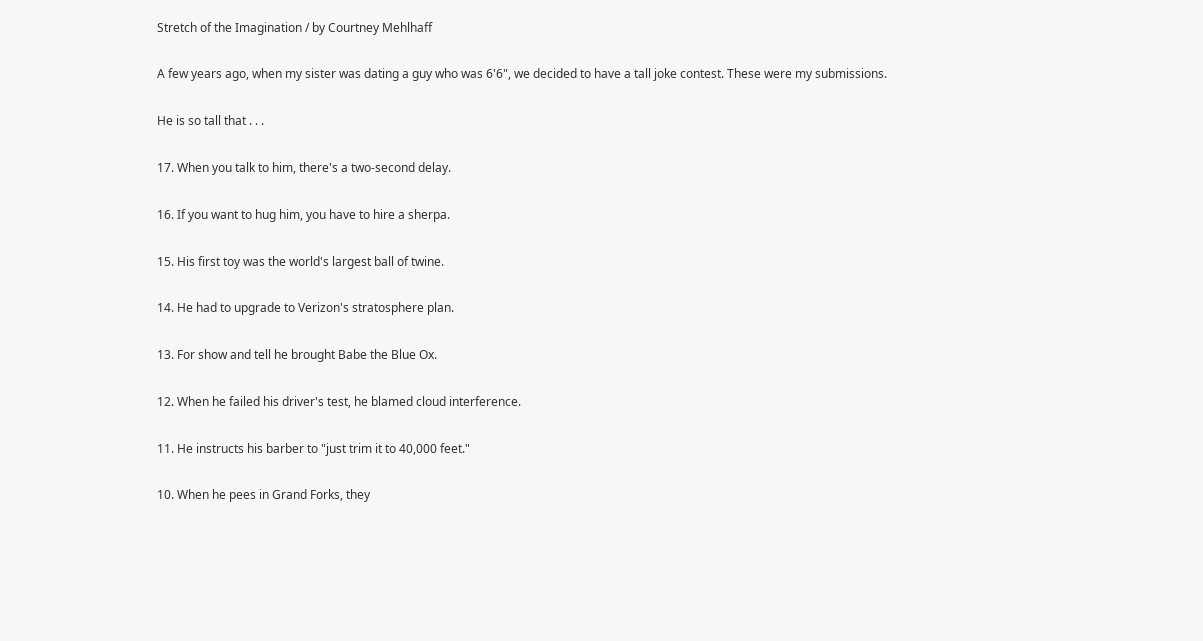Stretch of the Imagination / by Courtney Mehlhaff

A few years ago, when my sister was dating a guy who was 6'6", we decided to have a tall joke contest. These were my submissions.

He is so tall that . . .

17. When you talk to him, there's a two-second delay.

16. If you want to hug him, you have to hire a sherpa.

15. His first toy was the world's largest ball of twine.

14. He had to upgrade to Verizon's stratosphere plan.

13. For show and tell he brought Babe the Blue Ox.

12. When he failed his driver's test, he blamed cloud interference.

11. He instructs his barber to "just trim it to 40,000 feet."

10. When he pees in Grand Forks, they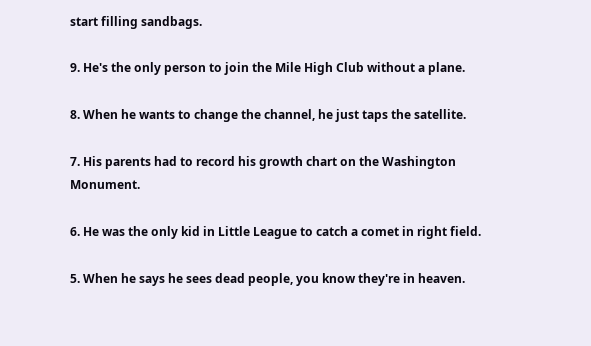start filling sandbags.

9. He's the only person to join the Mile High Club without a plane.

8. When he wants to change the channel, he just taps the satellite.

7. His parents had to record his growth chart on the Washington Monument.

6. He was the only kid in Little League to catch a comet in right field.

5. When he says he sees dead people, you know they're in heaven.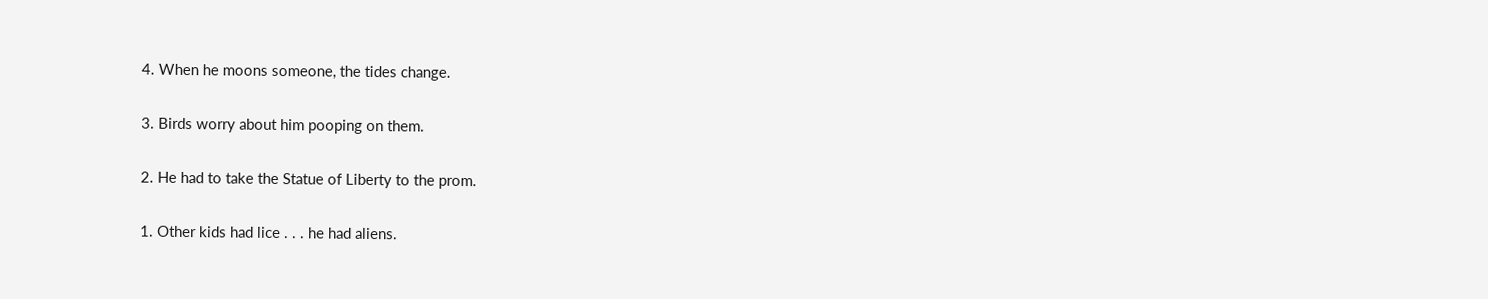4. When he moons someone, the tides change.

3. Birds worry about him pooping on them.

2. He had to take the Statue of Liberty to the prom.

1. Other kids had lice . . . he had aliens.